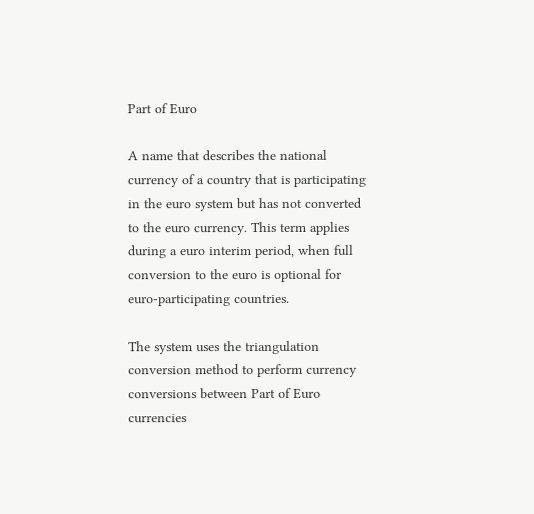Part of Euro

A name that describes the national currency of a country that is participating in the euro system but has not converted to the euro currency. This term applies during a euro interim period, when full conversion to the euro is optional for euro-participating countries.

The system uses the triangulation conversion method to perform currency conversions between Part of Euro currencies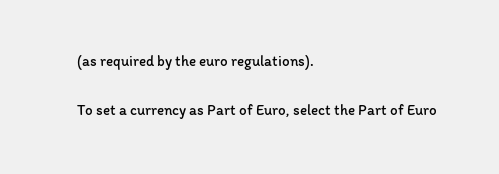(as required by the euro regulations).

To set a currency as Part of Euro, select the Part of Euro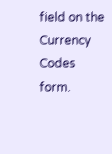field on the Currency Codes form.